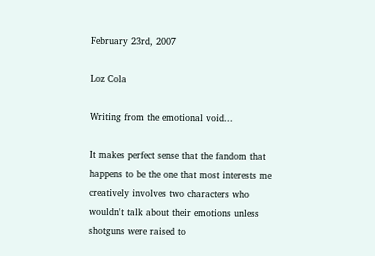February 23rd, 2007

Loz Cola

Writing from the emotional void...

It makes perfect sense that the fandom that happens to be the one that most interests me creatively involves two characters who wouldn't talk about their emotions unless shotguns were raised to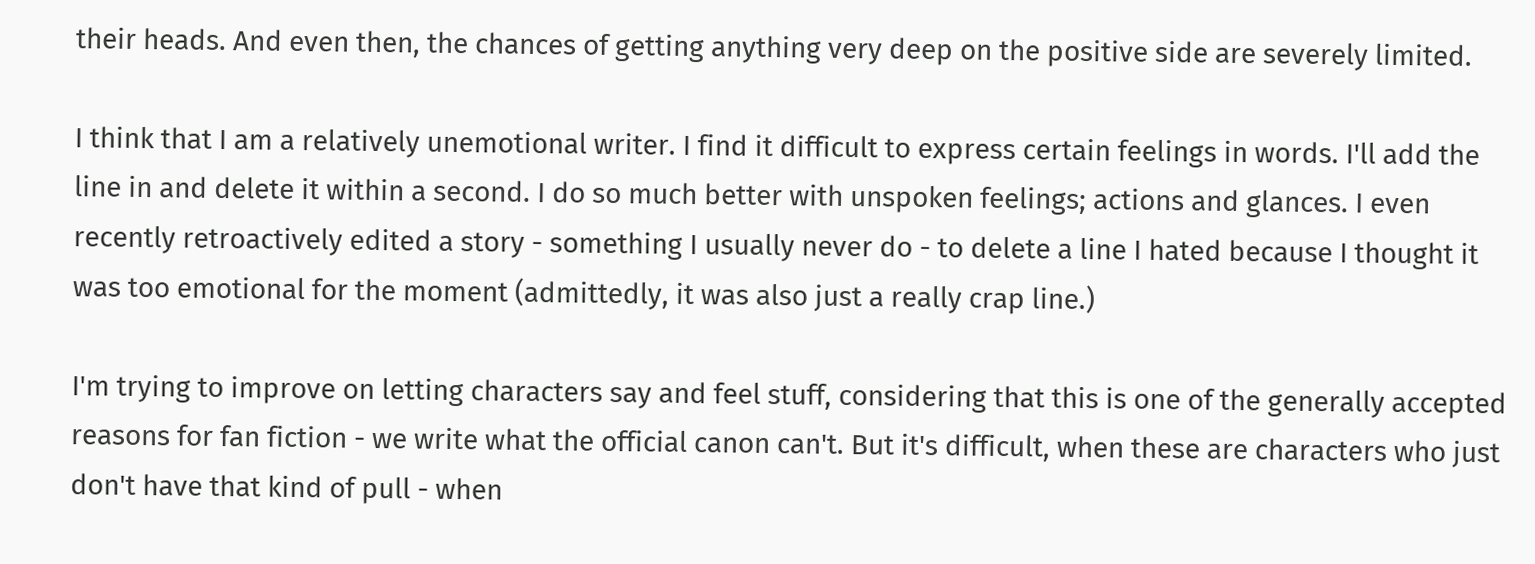their heads. And even then, the chances of getting anything very deep on the positive side are severely limited.

I think that I am a relatively unemotional writer. I find it difficult to express certain feelings in words. I'll add the line in and delete it within a second. I do so much better with unspoken feelings; actions and glances. I even recently retroactively edited a story - something I usually never do - to delete a line I hated because I thought it was too emotional for the moment (admittedly, it was also just a really crap line.)

I'm trying to improve on letting characters say and feel stuff, considering that this is one of the generally accepted reasons for fan fiction - we write what the official canon can't. But it's difficult, when these are characters who just don't have that kind of pull - when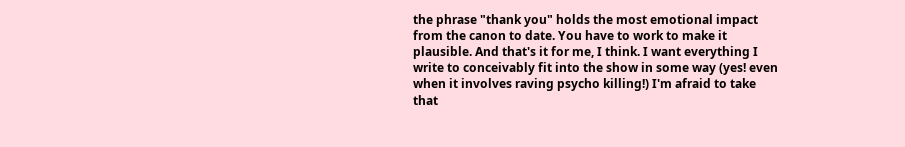the phrase "thank you" holds the most emotional impact from the canon to date. You have to work to make it plausible. And that's it for me, I think. I want everything I write to conceivably fit into the show in some way (yes! even when it involves raving psycho killing!) I'm afraid to take that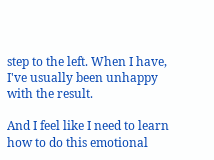step to the left. When I have, I've usually been unhappy with the result.

And I feel like I need to learn how to do this emotional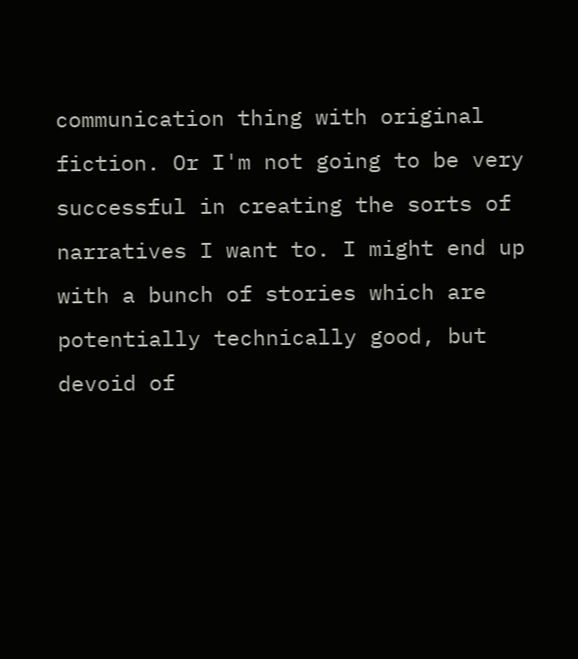communication thing with original fiction. Or I'm not going to be very successful in creating the sorts of narratives I want to. I might end up with a bunch of stories which are potentially technically good, but devoid of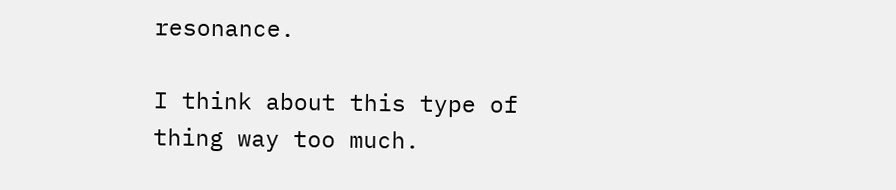resonance.

I think about this type of thing way too much.